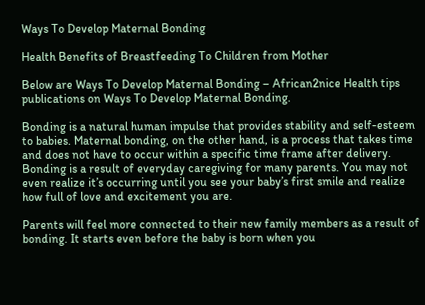Ways To Develop Maternal Bonding

Health Benefits of Breastfeeding To Children from Mother

Below are Ways To Develop Maternal Bonding – African2nice Health tips publications on Ways To Develop Maternal Bonding.

Bonding is a natural human impulse that provides stability and self-esteem to babies. Maternal bonding, on the other hand, is a process that takes time and does not have to occur within a specific time frame after delivery. Bonding is a result of everyday caregiving for many parents. You may not even realize it’s occurring until you see your baby’s first smile and realize how full of love and excitement you are.

Parents will feel more connected to their new family members as a result of bonding. It starts even before the baby is born when you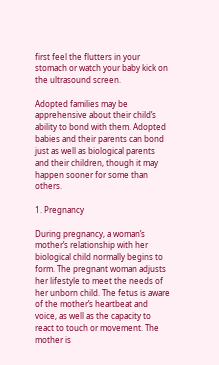first feel the flutters in your stomach or watch your baby kick on the ultrasound screen.

Adopted families may be apprehensive about their child’s ability to bond with them. Adopted babies and their parents can bond just as well as biological parents and their children, though it may happen sooner for some than others.

1. Pregnancy

During pregnancy, a woman’s mother’s relationship with her biological child normally begins to form. The pregnant woman adjusts her lifestyle to meet the needs of her unborn child. The fetus is aware of the mother’s heartbeat and voice, as well as the capacity to react to touch or movement. The mother is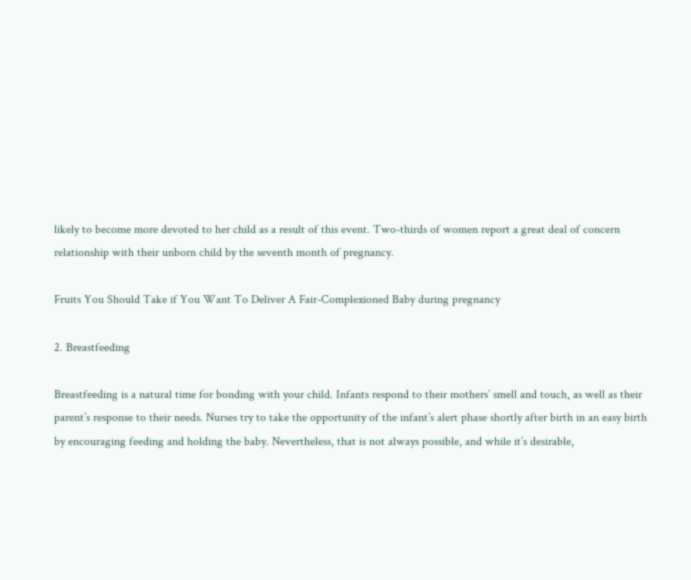likely to become more devoted to her child as a result of this event. Two-thirds of women report a great deal of concern relationship with their unborn child by the seventh month of pregnancy.

Fruits You Should Take if You Want To Deliver A Fair-Complexioned Baby during pregnancy

2. Breastfeeding

Breastfeeding is a natural time for bonding with your child. Infants respond to their mothers’ smell and touch, as well as their parent’s response to their needs. Nurses try to take the opportunity of the infant’s alert phase shortly after birth in an easy birth by encouraging feeding and holding the baby. Nevertheless, that is not always possible, and while it’s desirable,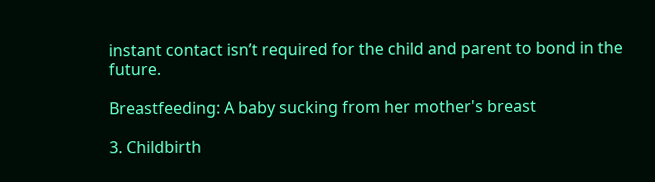instant contact isn’t required for the child and parent to bond in the future.

Breastfeeding: A baby sucking from her mother's breast

3. Childbirth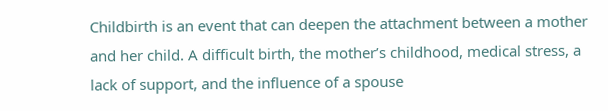Childbirth is an event that can deepen the attachment between a mother and her child. A difficult birth, the mother’s childhood, medical stress, a lack of support, and the influence of a spouse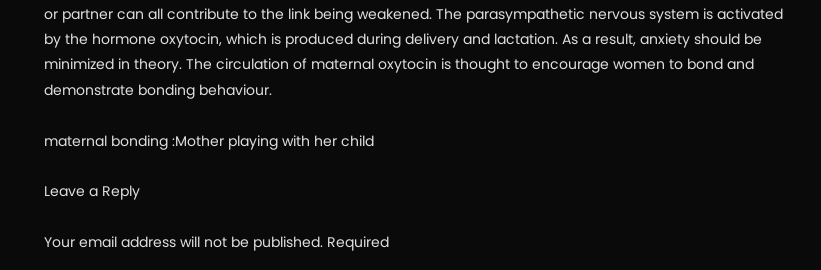or partner can all contribute to the link being weakened. The parasympathetic nervous system is activated by the hormone oxytocin, which is produced during delivery and lactation. As a result, anxiety should be minimized in theory. The circulation of maternal oxytocin is thought to encourage women to bond and demonstrate bonding behaviour.

maternal bonding :Mother playing with her child

Leave a Reply

Your email address will not be published. Required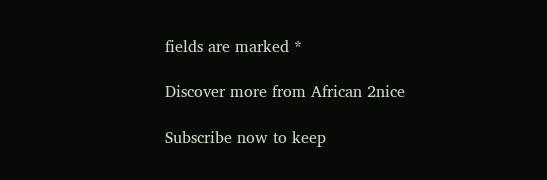fields are marked *

Discover more from African 2nice

Subscribe now to keep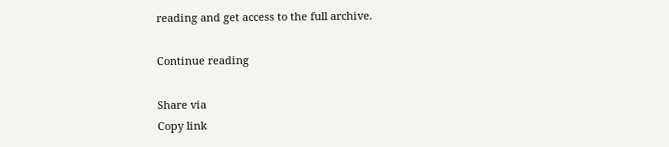reading and get access to the full archive.

Continue reading

Share via
Copy link